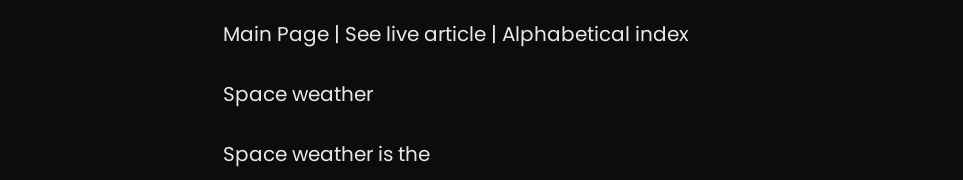Main Page | See live article | Alphabetical index

Space weather

Space weather is the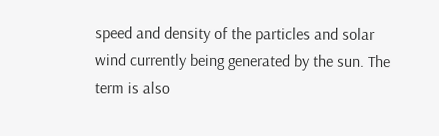speed and density of the particles and solar wind currently being generated by the sun. The term is also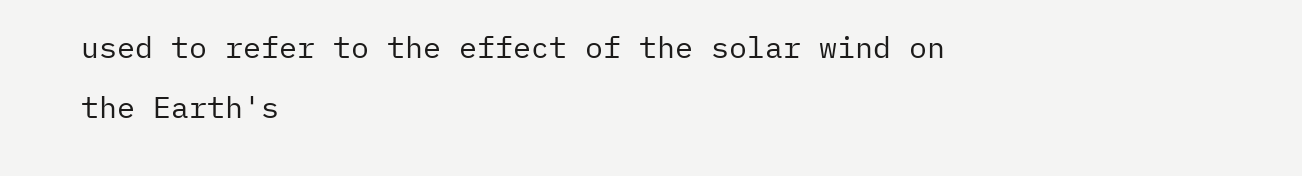used to refer to the effect of the solar wind on the Earth's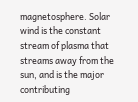magnetosphere. Solar wind is the constant stream of plasma that streams away from the sun, and is the major contributing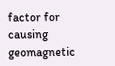factor for causing geomagnetic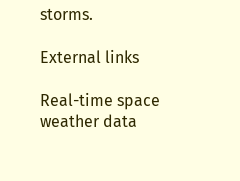storms.

External links

Real-time space weather data